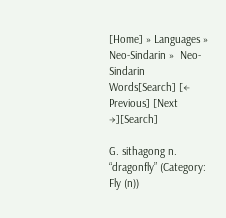[Home] » Languages » Neo-Sindarin »  Neo-Sindarin Words[Search] [← Previous] [Next →][Search]

G. sithagong n. “dragonfly” (Category: Fly (n))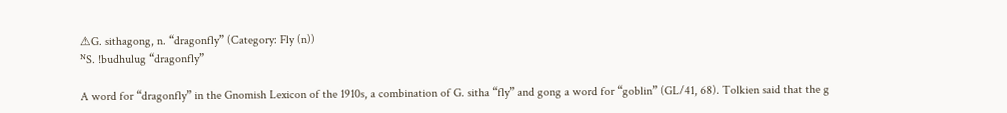⚠G. sithagong, n. “dragonfly” (Category: Fly (n))
ᴺS. !budhulug “dragonfly”

A word for “dragonfly” in the Gnomish Lexicon of the 1910s, a combination of G. sitha “fly” and gong a word for “goblin” (GL/41, 68). Tolkien said that the g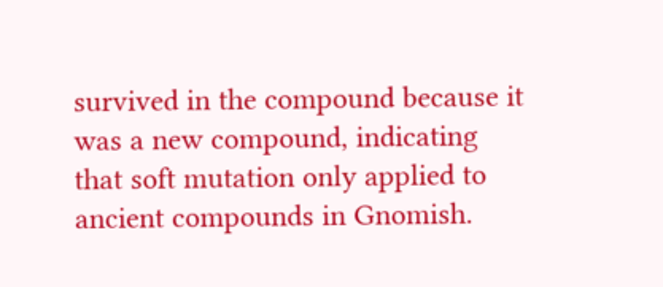survived in the compound because it was a new compound, indicating that soft mutation only applied to ancient compounds in Gnomish.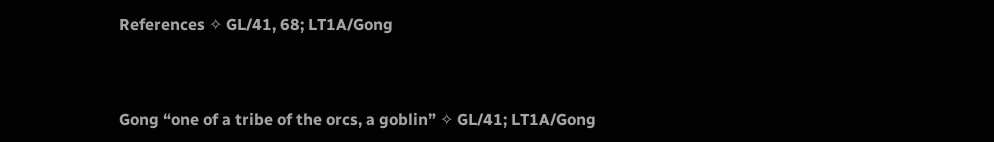References ✧ GL/41, 68; LT1A/Gong



Gong “one of a tribe of the orcs, a goblin” ✧ GL/41; LT1A/Gong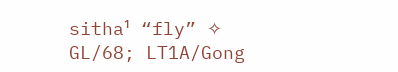sitha¹ “fly” ✧ GL/68; LT1A/Gong